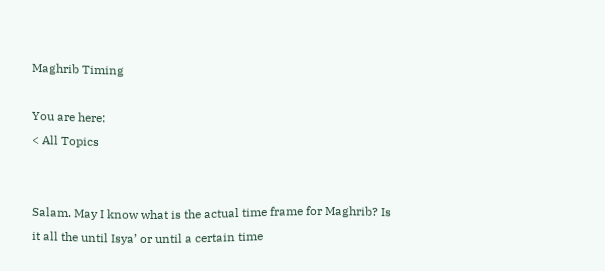Maghrib Timing

You are here:
< All Topics


Salam. May I know what is the actual time frame for Maghrib? Is it all the until Isya’ or until a certain time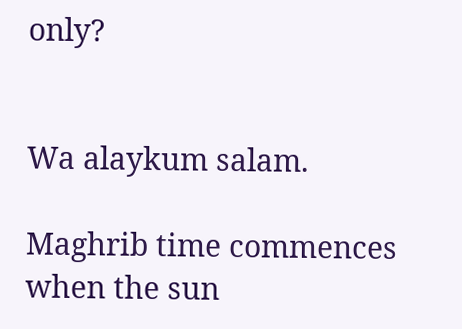only?


Wa alaykum salam.

Maghrib time commences when the sun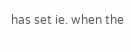has set ie. when the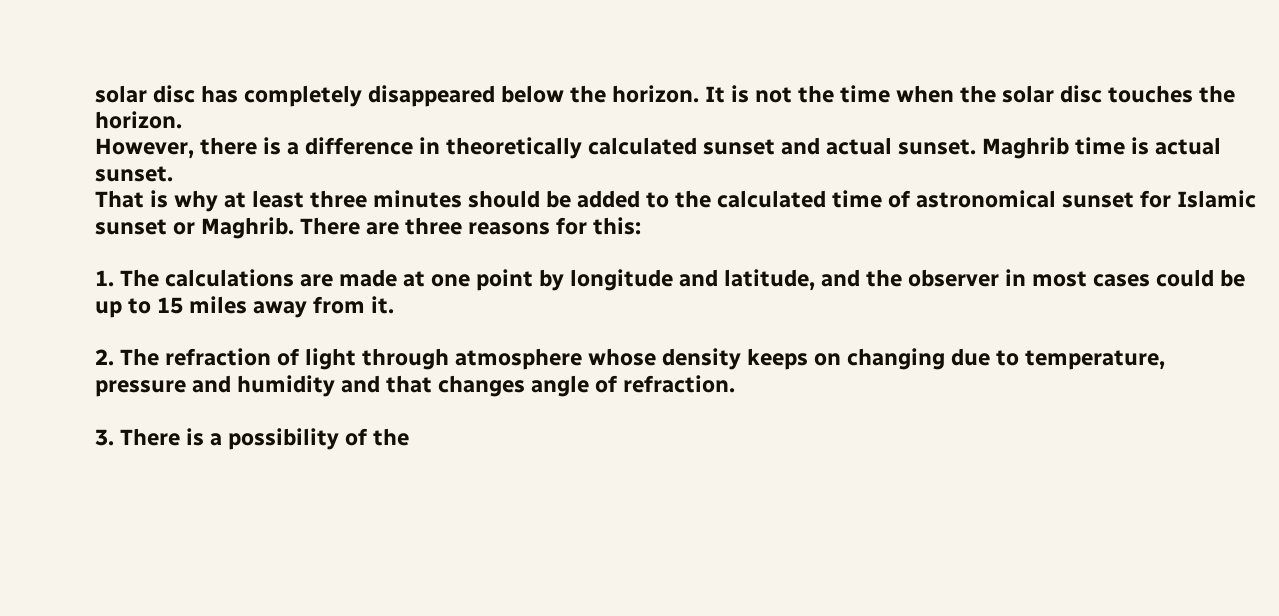solar disc has completely disappeared below the horizon. It is not the time when the solar disc touches the horizon.
However, there is a difference in theoretically calculated sunset and actual sunset. Maghrib time is actual sunset.
That is why at least three minutes should be added to the calculated time of astronomical sunset for Islamic sunset or Maghrib. There are three reasons for this:

1. The calculations are made at one point by longitude and latitude, and the observer in most cases could be up to 15 miles away from it.

2. The refraction of light through atmosphere whose density keeps on changing due to temperature, pressure and humidity and that changes angle of refraction.

3. There is a possibility of the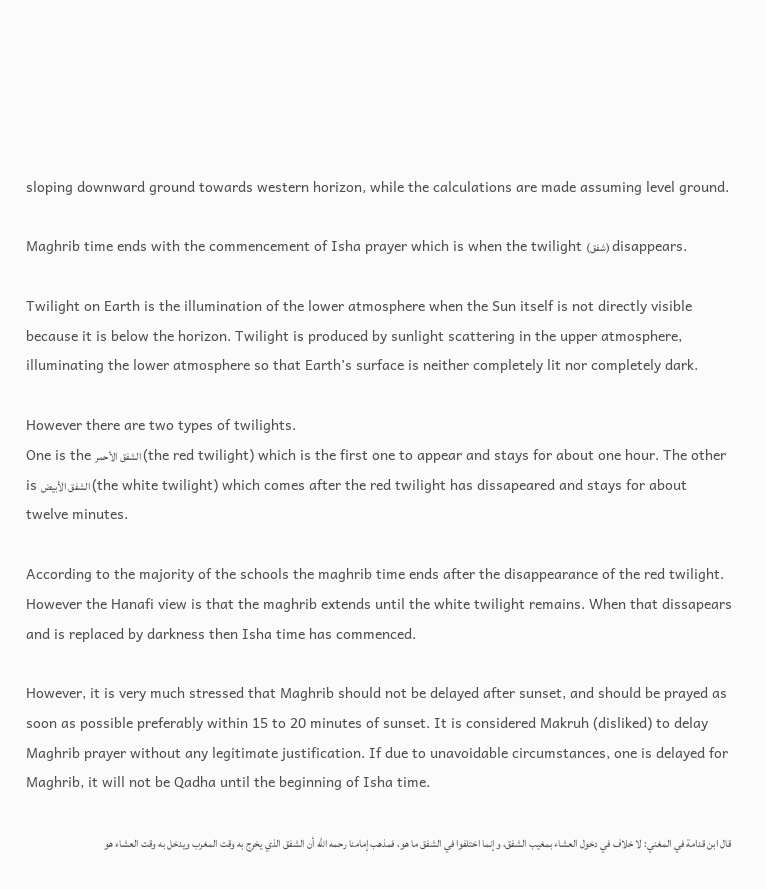sloping downward ground towards western horizon, while the calculations are made assuming level ground.

Maghrib time ends with the commencement of Isha prayer which is when the twilight (شفق) disappears.

Twilight on Earth is the illumination of the lower atmosphere when the Sun itself is not directly visible because it is below the horizon. Twilight is produced by sunlight scattering in the upper atmosphere, illuminating the lower atmosphere so that Earth’s surface is neither completely lit nor completely dark.

However there are two types of twilights.
One is the الشفق الأحمر (the red twilight) which is the first one to appear and stays for about one hour. The other is الشفق الأبيض (the white twilight) which comes after the red twilight has dissapeared and stays for about twelve minutes.

According to the majority of the schools the maghrib time ends after the disappearance of the red twilight.
However the Hanafi view is that the maghrib extends until the white twilight remains. When that dissapears and is replaced by darkness then Isha time has commenced.

However, it is very much stressed that Maghrib should not be delayed after sunset, and should be prayed as soon as possible preferably within 15 to 20 minutes of sunset. It is considered Makruh (disliked) to delay Maghrib prayer without any legitimate justification. If due to unavoidable circumstances, one is delayed for Maghrib, it will not be Qadha until the beginning of Isha time.

قال ابن قدامة في المغني: لا خلاف في دخول العشاء بمغيب الشفق، وإنما اختلفوا في الشفق ما هو، فمذهب إمامنا رحمه الله أن الشفق الذي يخرج به وقت المغرب ويدخل به وقت العشاء هو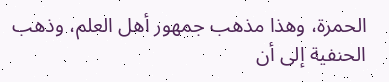الحمرة، وهذا مذهب جمهور أهل العلم، وذهب الحنفية إلى أن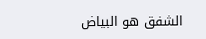الشفق هو البياض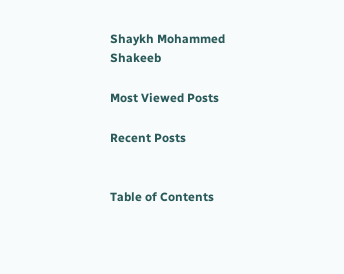Shaykh Mohammed Shakeeb

Most Viewed Posts

Recent Posts


Table of Contents